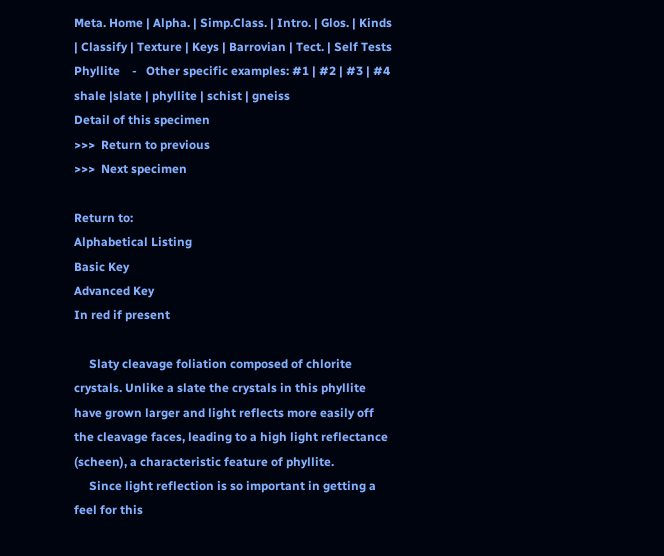Meta. Home | Alpha. | Simp.Class. | Intro. | Glos. | Kinds | Classify | Texture | Keys | Barrovian | Tect. | Self Tests
Phyllite    -   Other specific examples: #1 | #2 | #3 | #4              shale |slate | phyllite | schist | gneiss
Detail of this specimen
>>>  Return to previous
>>>  Next specimen

Return to:
Alphabetical Listing
Basic Key
Advanced Key
In red if present

     Slaty cleavage foliation composed of chlorite crystals. Unlike a slate the crystals in this phyllite have grown larger and light reflects more easily off the cleavage faces, leading to a high light reflectance (scheen), a characteristic feature of phyllite.
     Since light reflection is so important in getting a feel for this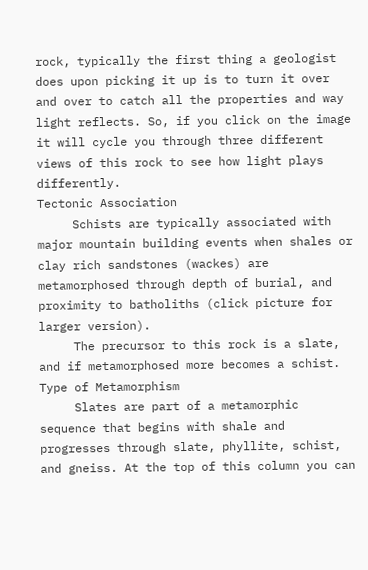rock, typically the first thing a geologist does upon picking it up is to turn it over and over to catch all the properties and way light reflects. So, if you click on the image it will cycle you through three different views of this rock to see how light plays differently.
Tectonic Association
     Schists are typically associated with major mountain building events when shales or clay rich sandstones (wackes) are metamorphosed through depth of burial, and proximity to batholiths (click picture for larger version).
     The precursor to this rock is a slate, and if metamorphosed more becomes a schist.
Type of Metamorphism
     Slates are part of a metamorphic sequence that begins with shale and progresses through slate, phyllite, schist, and gneiss. At the top of this column you can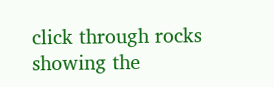click through rocks showing the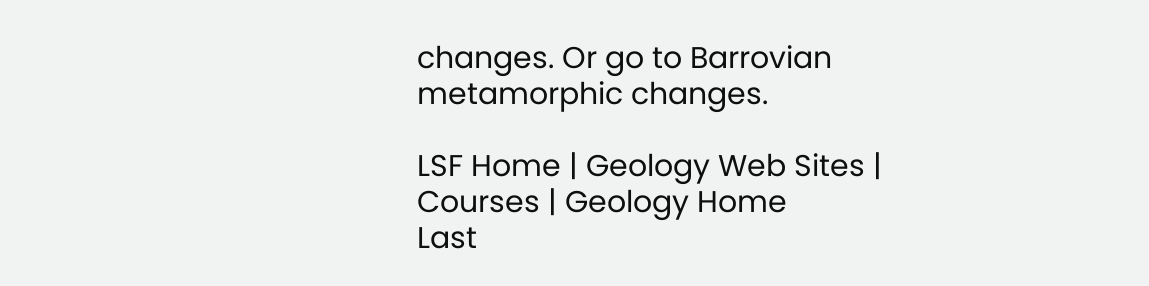changes. Or go to Barrovian metamorphic changes.

LSF Home | Geology Web Sites | Courses | Geology Home
Last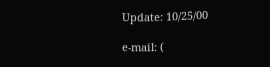Update: 10/25/00

e-mail: (